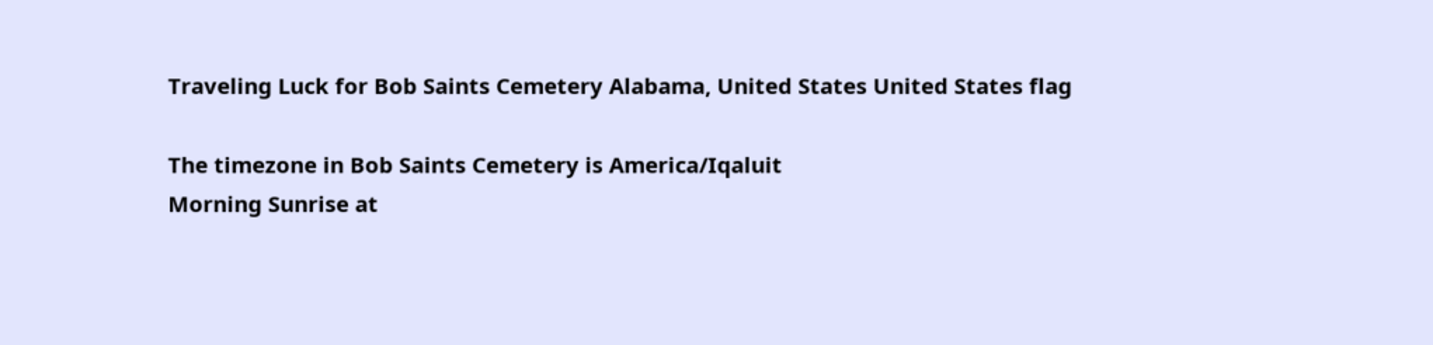Traveling Luck for Bob Saints Cemetery Alabama, United States United States flag

The timezone in Bob Saints Cemetery is America/Iqaluit
Morning Sunrise at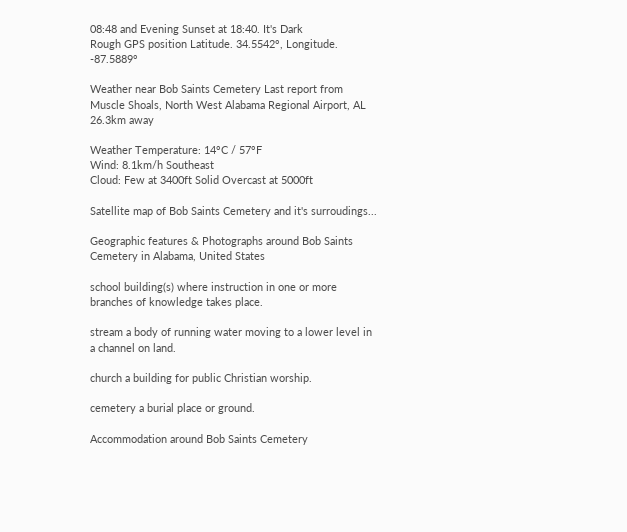08:48 and Evening Sunset at 18:40. It's Dark
Rough GPS position Latitude. 34.5542°, Longitude. -87.5889°

Weather near Bob Saints Cemetery Last report from Muscle Shoals, North West Alabama Regional Airport, AL 26.3km away

Weather Temperature: 14°C / 57°F
Wind: 8.1km/h Southeast
Cloud: Few at 3400ft Solid Overcast at 5000ft

Satellite map of Bob Saints Cemetery and it's surroudings...

Geographic features & Photographs around Bob Saints Cemetery in Alabama, United States

school building(s) where instruction in one or more branches of knowledge takes place.

stream a body of running water moving to a lower level in a channel on land.

church a building for public Christian worship.

cemetery a burial place or ground.

Accommodation around Bob Saints Cemetery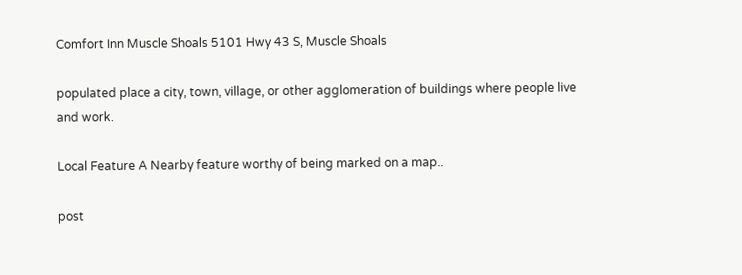Comfort Inn Muscle Shoals 5101 Hwy 43 S, Muscle Shoals

populated place a city, town, village, or other agglomeration of buildings where people live and work.

Local Feature A Nearby feature worthy of being marked on a map..

post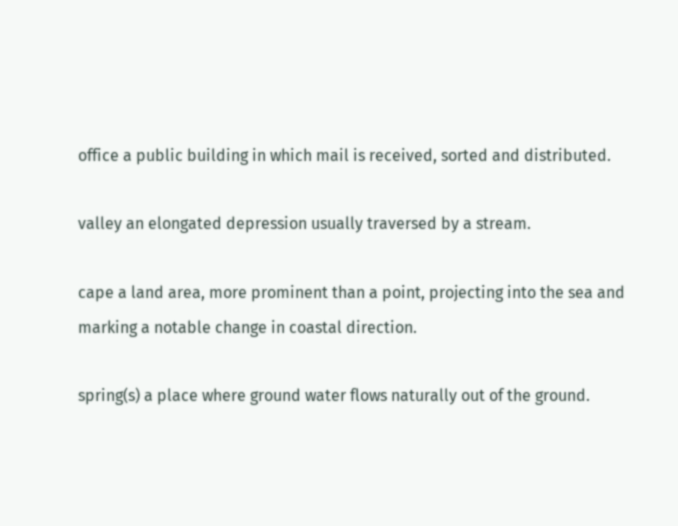office a public building in which mail is received, sorted and distributed.

valley an elongated depression usually traversed by a stream.

cape a land area, more prominent than a point, projecting into the sea and marking a notable change in coastal direction.

spring(s) a place where ground water flows naturally out of the ground.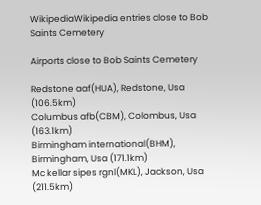WikipediaWikipedia entries close to Bob Saints Cemetery

Airports close to Bob Saints Cemetery

Redstone aaf(HUA), Redstone, Usa (106.5km)
Columbus afb(CBM), Colombus, Usa (163.1km)
Birmingham international(BHM), Birmingham, Usa (171.1km)
Mc kellar sipes rgnl(MKL), Jackson, Usa (211.5km)